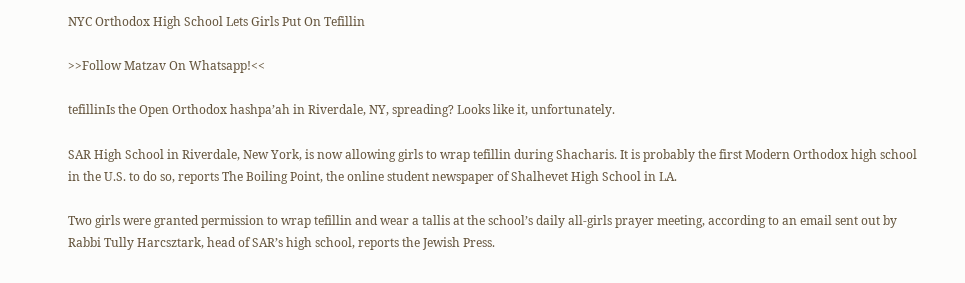NYC Orthodox High School Lets Girls Put On Tefillin

>>Follow Matzav On Whatsapp!<<

tefillinIs the Open Orthodox hashpa’ah in Riverdale, NY, spreading? Looks like it, unfortunately.

SAR High School in Riverdale, New York, is now allowing girls to wrap tefillin during Shacharis. It is probably the first Modern Orthodox high school in the U.S. to do so, reports The Boiling Point, the online student newspaper of Shalhevet High School in LA.

Two girls were granted permission to wrap tefillin and wear a tallis at the school’s daily all-girls prayer meeting, according to an email sent out by Rabbi Tully Harcsztark, head of SAR’s high school, reports the Jewish Press.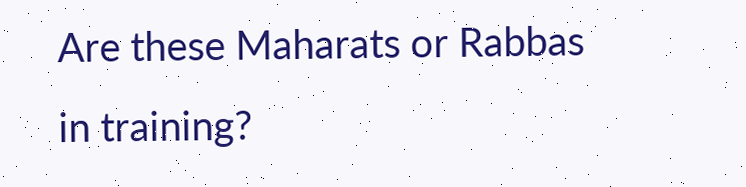Are these Maharats or Rabbas in training?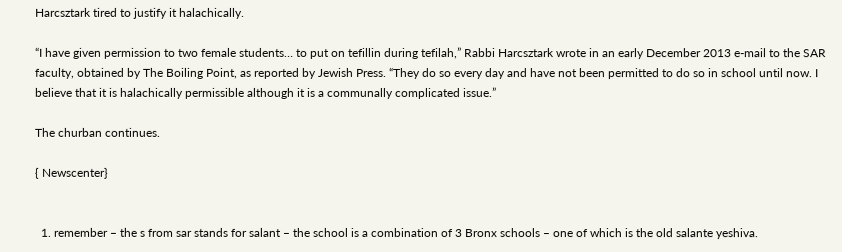Harcsztark tired to justify it halachically.

“I have given permission to two female students… to put on tefillin during tefilah,” Rabbi Harcsztark wrote in an early December 2013 e-mail to the SAR faculty, obtained by The Boiling Point, as reported by Jewish Press. “They do so every day and have not been permitted to do so in school until now. I believe that it is halachically permissible although it is a communally complicated issue.”

The churban continues.

{ Newscenter}


  1. remember – the s from sar stands for salant – the school is a combination of 3 Bronx schools – one of which is the old salante yeshiva.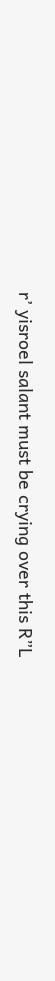r’ yisroel salant must be crying over this R”L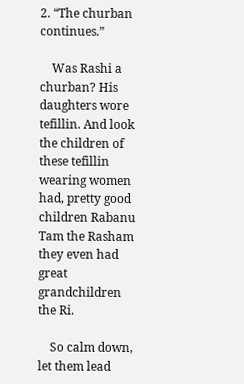2. “The churban continues.”

    Was Rashi a churban? His daughters wore tefillin. And look the children of these tefillin wearing women had, pretty good children Rabanu Tam the Rasham they even had great grandchildren the Ri.

    So calm down, let them lead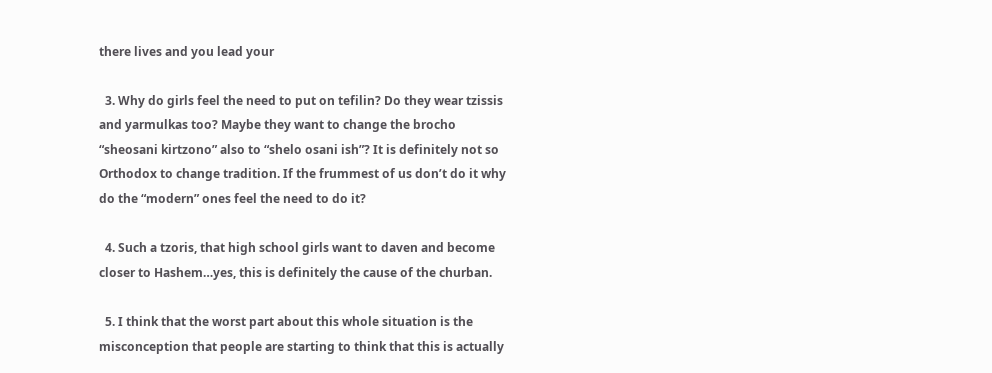there lives and you lead your

  3. Why do girls feel the need to put on tefilin? Do they wear tzissis and yarmulkas too? Maybe they want to change the brocho “sheosani kirtzono” also to “shelo osani ish”? It is definitely not so Orthodox to change tradition. If the frummest of us don’t do it why do the “modern” ones feel the need to do it?

  4. Such a tzoris, that high school girls want to daven and become closer to Hashem…yes, this is definitely the cause of the churban.

  5. I think that the worst part about this whole situation is the misconception that people are starting to think that this is actually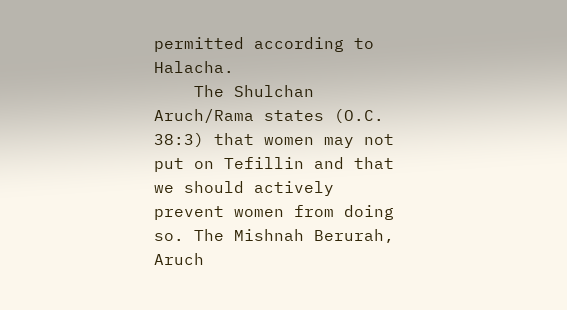permitted according to Halacha.
    The Shulchan Aruch/Rama states (O.C. 38:3) that women may not put on Tefillin and that we should actively prevent women from doing so. The Mishnah Berurah, Aruch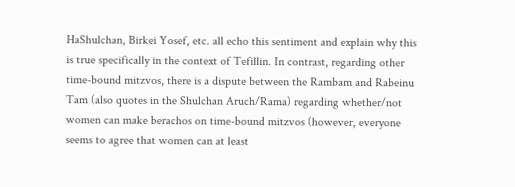HaShulchan, Birkei Yosef, etc. all echo this sentiment and explain why this is true specifically in the context of Tefillin. In contrast, regarding other time-bound mitzvos, there is a dispute between the Rambam and Rabeinu Tam (also quotes in the Shulchan Aruch/Rama) regarding whether/not women can make berachos on time-bound mitzvos (however, everyone seems to agree that women can at least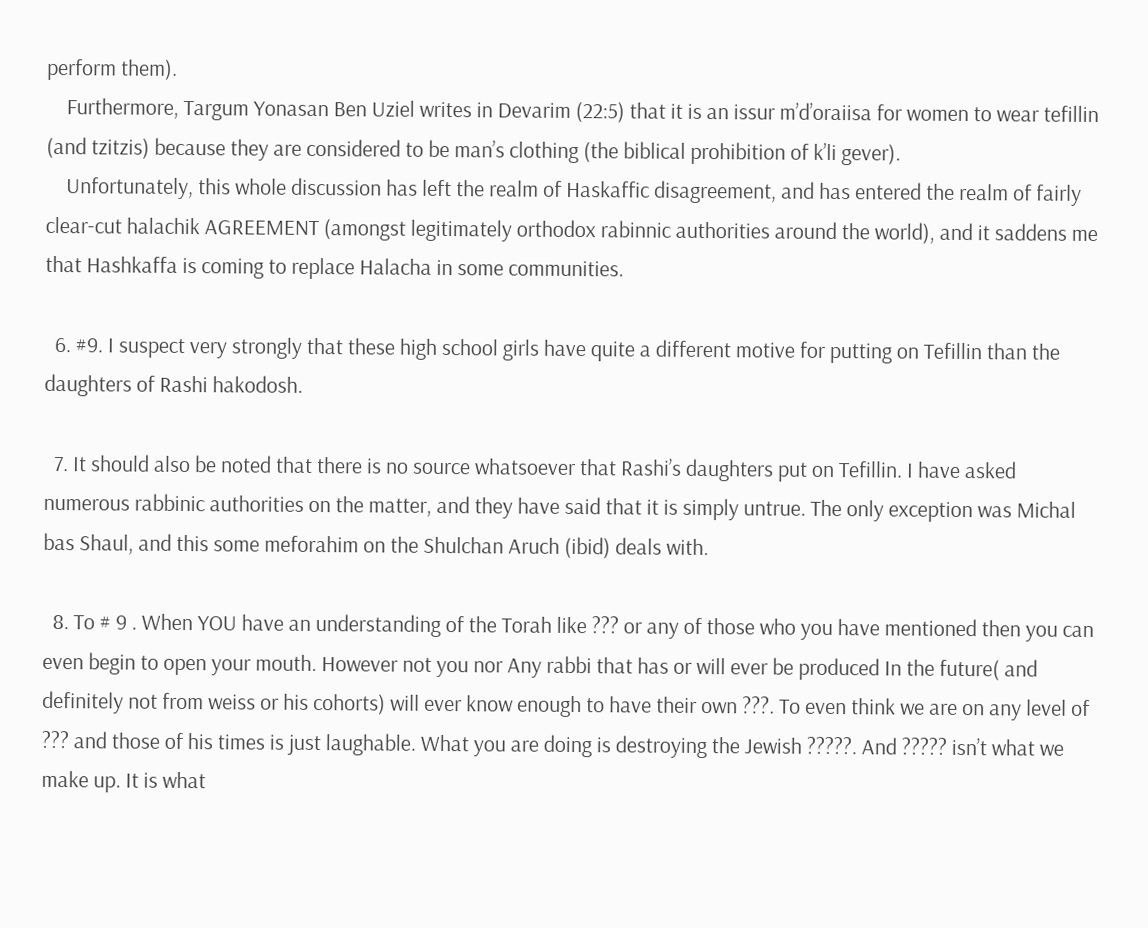perform them).
    Furthermore, Targum Yonasan Ben Uziel writes in Devarim (22:5) that it is an issur m’d’oraiisa for women to wear tefillin (and tzitzis) because they are considered to be man’s clothing (the biblical prohibition of k’li gever).
    Unfortunately, this whole discussion has left the realm of Haskaffic disagreement, and has entered the realm of fairly clear-cut halachik AGREEMENT (amongst legitimately orthodox rabinnic authorities around the world), and it saddens me that Hashkaffa is coming to replace Halacha in some communities.

  6. #9. I suspect very strongly that these high school girls have quite a different motive for putting on Tefillin than the daughters of Rashi hakodosh.

  7. It should also be noted that there is no source whatsoever that Rashi’s daughters put on Tefillin. I have asked numerous rabbinic authorities on the matter, and they have said that it is simply untrue. The only exception was Michal bas Shaul, and this some meforahim on the Shulchan Aruch (ibid) deals with.

  8. To # 9 . When YOU have an understanding of the Torah like ??? or any of those who you have mentioned then you can even begin to open your mouth. However not you nor Any rabbi that has or will ever be produced In the future( and definitely not from weiss or his cohorts) will ever know enough to have their own ???. To even think we are on any level of ??? and those of his times is just laughable. What you are doing is destroying the Jewish ?????. And ????? isn’t what we make up. It is what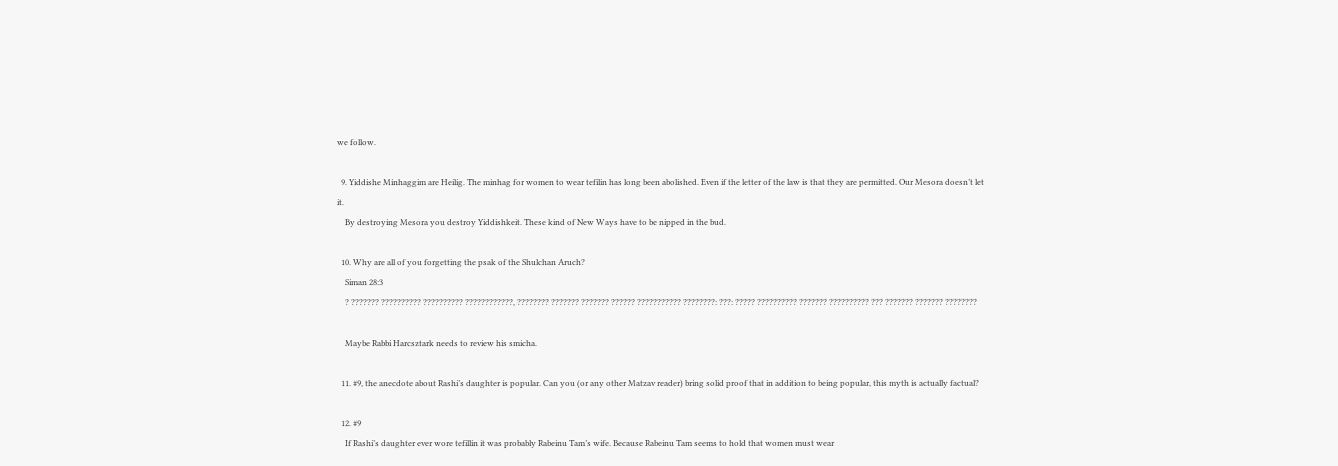we follow.

  9. Yiddishe Minhaggim are Heilig. The minhag for women to wear tefilin has long been abolished. Even if the letter of the law is that they are permitted. Our Mesora doesn’t let it.
    By destroying Mesora you destroy Yiddishkeit. These kind of New Ways have to be nipped in the bud.

  10. Why are all of you forgetting the psak of the Shulchan Aruch?
    Siman 28:3
    ? ??????? ?????????? ?????????? ????????????, ???????? ??????? ??????? ?????? ??????????? ????????: ???: ????? ?????????? ??????? ?????????? ??? ??????? ??????? ????????

    Maybe Rabbi Harcsztark needs to review his smicha.

  11. #9, the anecdote about Rashi’s daughter is popular. Can you (or any other Matzav reader) bring solid proof that in addition to being popular, this myth is actually factual?

  12. #9
    If Rashi’s daughter ever wore tefillin it was probably Rabeinu Tam’s wife. Because Rabeinu Tam seems to hold that women must wear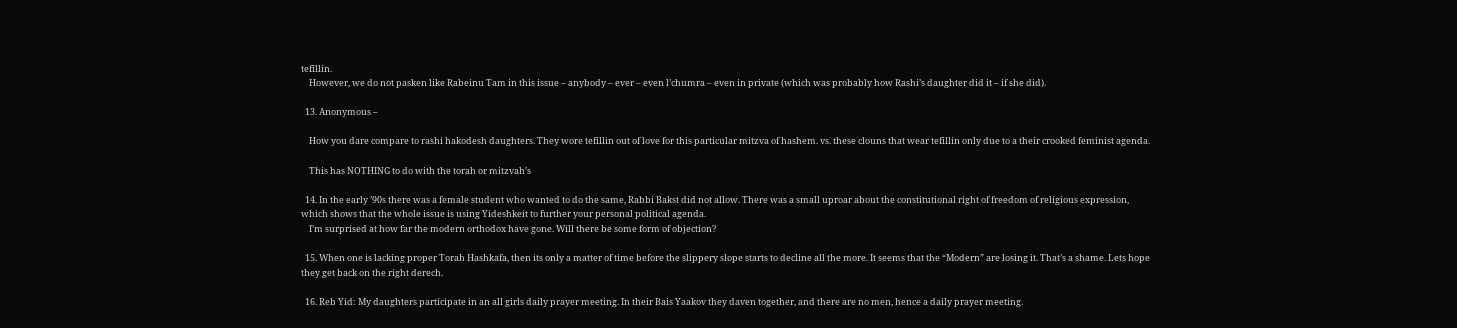tefillin.
    However, we do not pasken like Rabeinu Tam in this issue – anybody – ever – even l’chumra – even in private (which was probably how Rashi’s daughter did it – if she did).

  13. Anonymous –

    How you dare compare to rashi hakodesh daughters. They wore tefillin out of love for this particular mitzva of hashem. vs. these clouns that wear tefillin only due to a their crooked feminist agenda.

    This has NOTHING to do with the torah or mitzvah’s

  14. In the early ’90s there was a female student who wanted to do the same, Rabbi Bakst did not allow. There was a small uproar about the constitutional right of freedom of religious expression, which shows that the whole issue is using Yideshkeit to further your personal political agenda.
    I’m surprised at how far the modern orthodox have gone. Will there be some form of objection?

  15. When one is lacking proper Torah Hashkafa, then its only a matter of time before the slippery slope starts to decline all the more. It seems that the “Modern” are losing it. That’s a shame. Lets hope they get back on the right derech.

  16. Reb Yid: My daughters participate in an all girls daily prayer meeting. In their Bais Yaakov they daven together, and there are no men, hence a daily prayer meeting.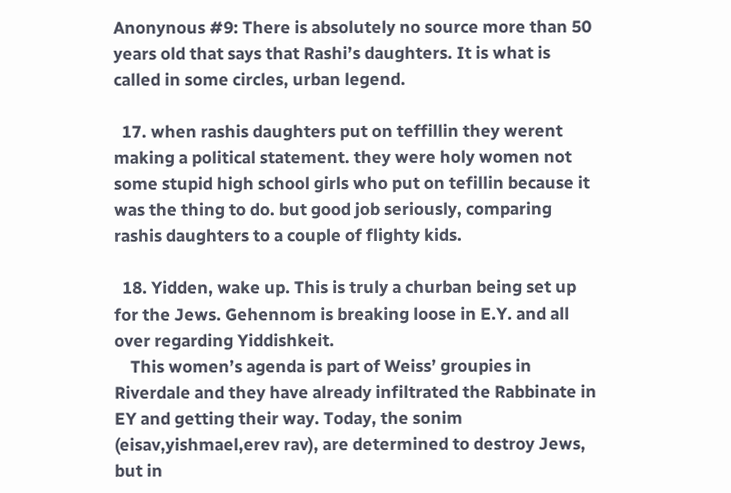Anonynous #9: There is absolutely no source more than 50 years old that says that Rashi’s daughters. It is what is called in some circles, urban legend.

  17. when rashis daughters put on teffillin they werent making a political statement. they were holy women not some stupid high school girls who put on tefillin because it was the thing to do. but good job seriously, comparing rashis daughters to a couple of flighty kids.

  18. Yidden, wake up. This is truly a churban being set up for the Jews. Gehennom is breaking loose in E.Y. and all over regarding Yiddishkeit.
    This women’s agenda is part of Weiss’ groupies in Riverdale and they have already infiltrated the Rabbinate in EY and getting their way. Today, the sonim (eisav,yishmael,erev rav), are determined to destroy Jews, but in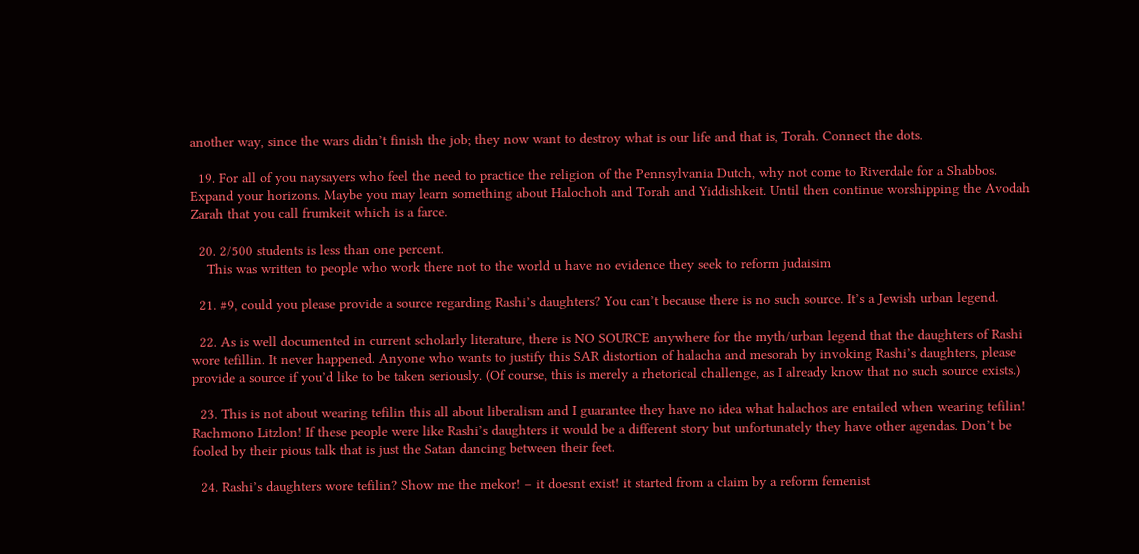another way, since the wars didn’t finish the job; they now want to destroy what is our life and that is, Torah. Connect the dots.

  19. For all of you naysayers who feel the need to practice the religion of the Pennsylvania Dutch, why not come to Riverdale for a Shabbos. Expand your horizons. Maybe you may learn something about Halochoh and Torah and Yiddishkeit. Until then continue worshipping the Avodah Zarah that you call frumkeit which is a farce.

  20. 2/500 students is less than one percent.
    This was written to people who work there not to the world u have no evidence they seek to reform judaisim

  21. #9, could you please provide a source regarding Rashi’s daughters? You can’t because there is no such source. It’s a Jewish urban legend.

  22. As is well documented in current scholarly literature, there is NO SOURCE anywhere for the myth/urban legend that the daughters of Rashi wore tefillin. It never happened. Anyone who wants to justify this SAR distortion of halacha and mesorah by invoking Rashi’s daughters, please provide a source if you’d like to be taken seriously. (Of course, this is merely a rhetorical challenge, as I already know that no such source exists.)

  23. This is not about wearing tefilin this all about liberalism and I guarantee they have no idea what halachos are entailed when wearing tefilin! Rachmono Litzlon! If these people were like Rashi’s daughters it would be a different story but unfortunately they have other agendas. Don’t be fooled by their pious talk that is just the Satan dancing between their feet.

  24. Rashi’s daughters wore tefilin? Show me the mekor! – it doesnt exist! it started from a claim by a reform femenist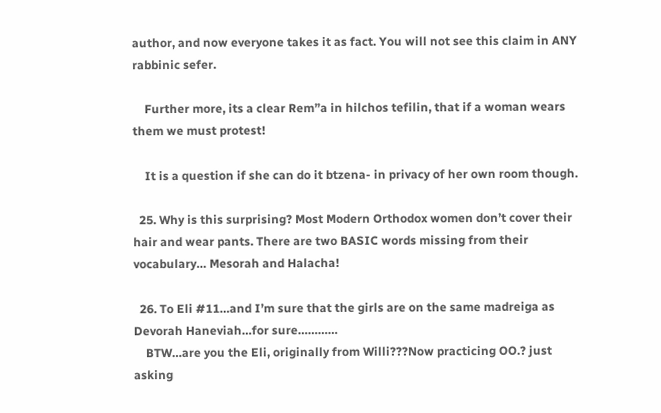author, and now everyone takes it as fact. You will not see this claim in ANY rabbinic sefer.

    Further more, its a clear Rem”a in hilchos tefilin, that if a woman wears them we must protest!

    It is a question if she can do it btzena- in privacy of her own room though.

  25. Why is this surprising? Most Modern Orthodox women don’t cover their hair and wear pants. There are two BASIC words missing from their vocabulary… Mesorah and Halacha!

  26. To Eli #11…and I’m sure that the girls are on the same madreiga as Devorah Haneviah…for sure…………
    BTW…are you the Eli, originally from Willi???Now practicing OO.? just asking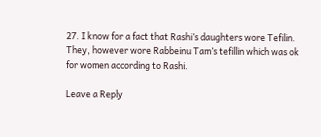27. I know for a fact that Rashi’s daughters wore Tefilin. They, however wore Rabbeinu Tam’s tefillin which was ok for women according to Rashi.

Leave a Reply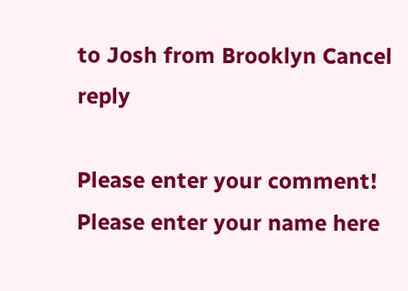to Josh from Brooklyn Cancel reply

Please enter your comment!
Please enter your name here